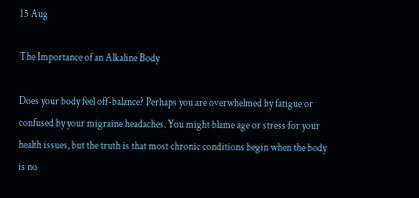15 Aug

The Importance of an Alkaline Body

Does your body feel off-balance? Perhaps you are overwhelmed by fatigue or confused by your migraine headaches. You might blame age or stress for your health issues, but the truth is that most chronic conditions begin when the body is no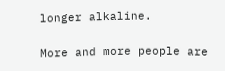longer alkaline.

More and more people are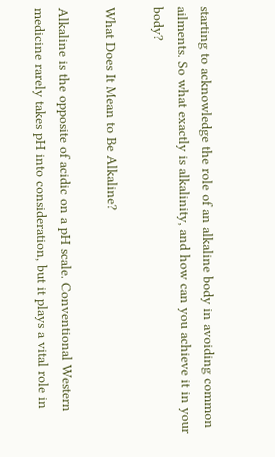starting to acknowledge the role of an alkaline body in avoiding common ailments. So what exactly is alkalinity, and how can you achieve it in your body?

What Does It Mean to Be Alkaline?

Alkaline is the opposite of acidic on a pH scale. Conventional Western medicine rarely takes pH into consideration, but it plays a vital role in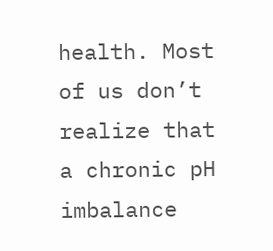health. Most of us don’t realize that a chronic pH imbalance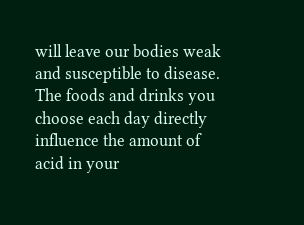will leave our bodies weak and susceptible to disease. The foods and drinks you choose each day directly influence the amount of acid in your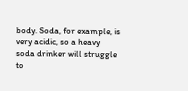body. Soda, for example, is very acidic, so a heavy soda drinker will struggle to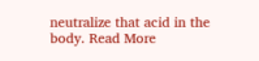neutralize that acid in the body. Read More